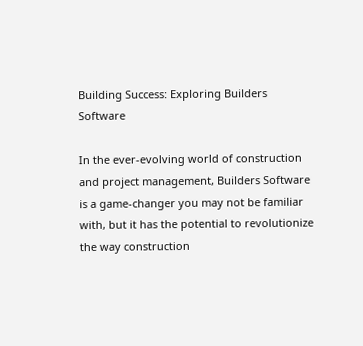Building Success: Exploring Builders Software

In the ever-evolving world of construction and project management, Builders Software is a game-changer you may not be familiar with, but it has the potential to revolutionize the way construction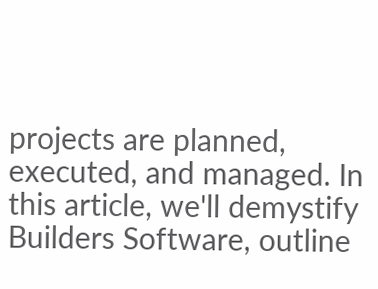projects are planned, executed, and managed. In this article, we'll demystify Builders Software, outline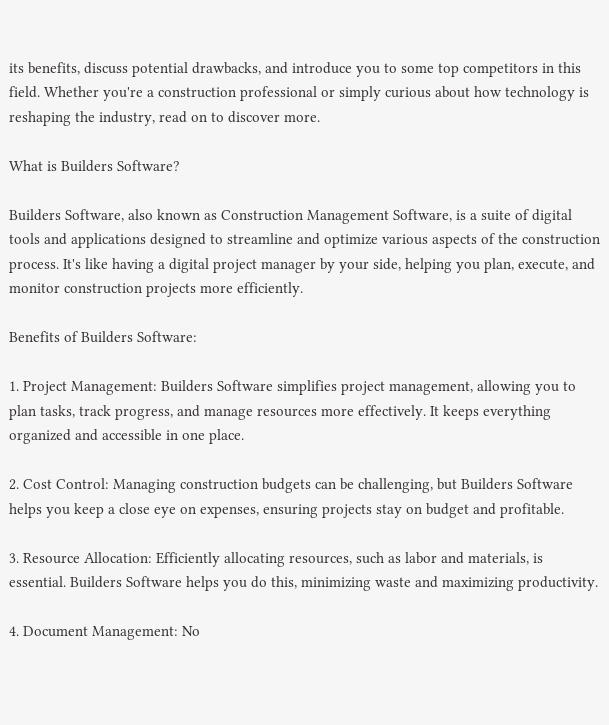its benefits, discuss potential drawbacks, and introduce you to some top competitors in this field. Whether you're a construction professional or simply curious about how technology is reshaping the industry, read on to discover more.

What is Builders Software?

Builders Software, also known as Construction Management Software, is a suite of digital tools and applications designed to streamline and optimize various aspects of the construction process. It's like having a digital project manager by your side, helping you plan, execute, and monitor construction projects more efficiently.

Benefits of Builders Software:

1. Project Management: Builders Software simplifies project management, allowing you to plan tasks, track progress, and manage resources more effectively. It keeps everything organized and accessible in one place.

2. Cost Control: Managing construction budgets can be challenging, but Builders Software helps you keep a close eye on expenses, ensuring projects stay on budget and profitable.

3. Resource Allocation: Efficiently allocating resources, such as labor and materials, is essential. Builders Software helps you do this, minimizing waste and maximizing productivity.

4. Document Management: No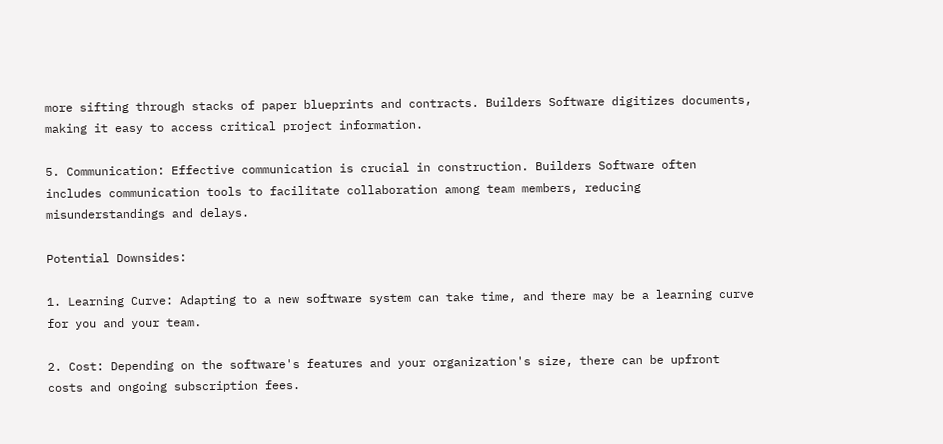more sifting through stacks of paper blueprints and contracts. Builders Software digitizes documents, making it easy to access critical project information.

5. Communication: Effective communication is crucial in construction. Builders Software often includes communication tools to facilitate collaboration among team members, reducing misunderstandings and delays.

Potential Downsides:

1. Learning Curve: Adapting to a new software system can take time, and there may be a learning curve for you and your team.

2. Cost: Depending on the software's features and your organization's size, there can be upfront costs and ongoing subscription fees.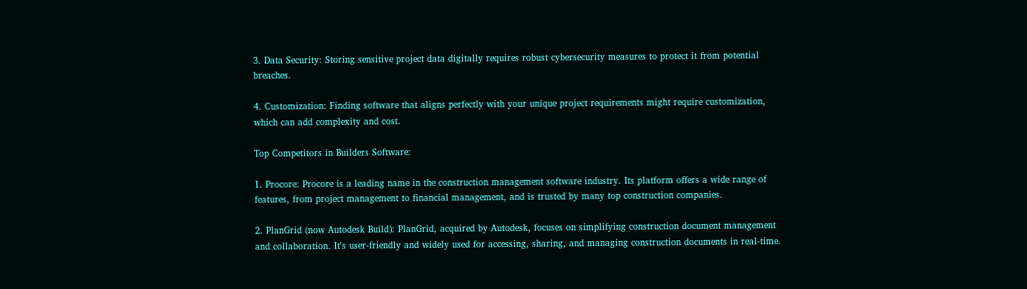3. Data Security: Storing sensitive project data digitally requires robust cybersecurity measures to protect it from potential breaches.

4. Customization: Finding software that aligns perfectly with your unique project requirements might require customization, which can add complexity and cost.

Top Competitors in Builders Software:

1. Procore: Procore is a leading name in the construction management software industry. Its platform offers a wide range of features, from project management to financial management, and is trusted by many top construction companies.

2. PlanGrid (now Autodesk Build): PlanGrid, acquired by Autodesk, focuses on simplifying construction document management and collaboration. It's user-friendly and widely used for accessing, sharing, and managing construction documents in real-time.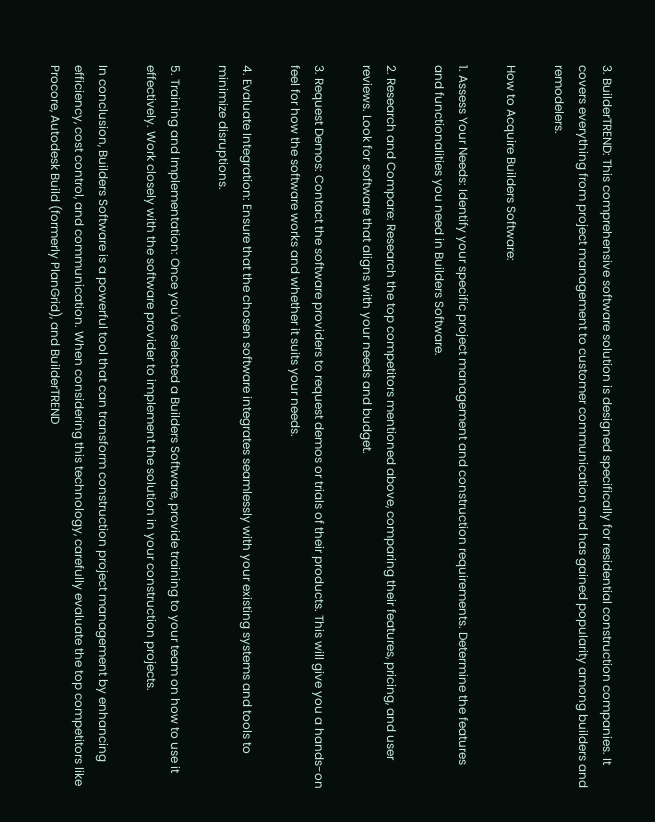3. BuilderTREND: This comprehensive software solution is designed specifically for residential construction companies. It covers everything from project management to customer communication and has gained popularity among builders and remodelers.

How to Acquire Builders Software:

1. Assess Your Needs: Identify your specific project management and construction requirements. Determine the features and functionalities you need in Builders Software.

2. Research and Compare: Research the top competitors mentioned above, comparing their features, pricing, and user reviews. Look for software that aligns with your needs and budget.

3. Request Demos: Contact the software providers to request demos or trials of their products. This will give you a hands-on feel for how the software works and whether it suits your needs.

4. Evaluate Integration: Ensure that the chosen software integrates seamlessly with your existing systems and tools to minimize disruptions.

5. Training and Implementation: Once you've selected a Builders Software, provide training to your team on how to use it effectively. Work closely with the software provider to implement the solution in your construction projects.

In conclusion, Builders Software is a powerful tool that can transform construction project management by enhancing efficiency, cost control, and communication. When considering this technology, carefully evaluate the top competitors like Procore, Autodesk Build (formerly PlanGrid), and BuilderTREND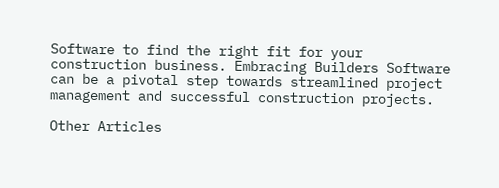Software to find the right fit for your construction business. Embracing Builders Software can be a pivotal step towards streamlined project management and successful construction projects.

Other Articles